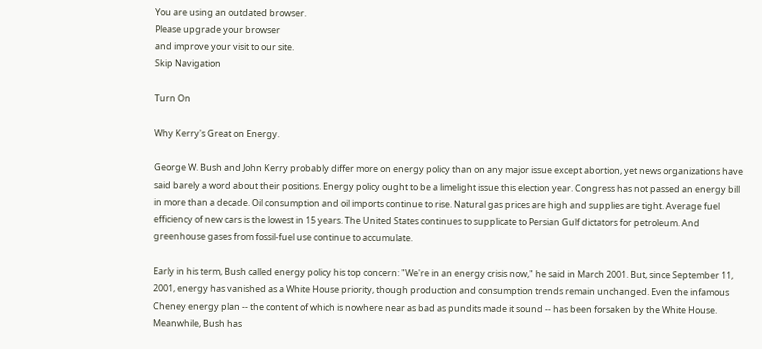You are using an outdated browser.
Please upgrade your browser
and improve your visit to our site.
Skip Navigation

Turn On

Why Kerry's Great on Energy.

George W. Bush and John Kerry probably differ more on energy policy than on any major issue except abortion, yet news organizations have said barely a word about their positions. Energy policy ought to be a limelight issue this election year. Congress has not passed an energy bill in more than a decade. Oil consumption and oil imports continue to rise. Natural gas prices are high and supplies are tight. Average fuel efficiency of new cars is the lowest in 15 years. The United States continues to supplicate to Persian Gulf dictators for petroleum. And greenhouse gases from fossil-fuel use continue to accumulate.

Early in his term, Bush called energy policy his top concern: "We're in an energy crisis now," he said in March 2001. But, since September 11, 2001, energy has vanished as a White House priority, though production and consumption trends remain unchanged. Even the infamous Cheney energy plan -- the content of which is nowhere near as bad as pundits made it sound -- has been forsaken by the White House. Meanwhile, Bush has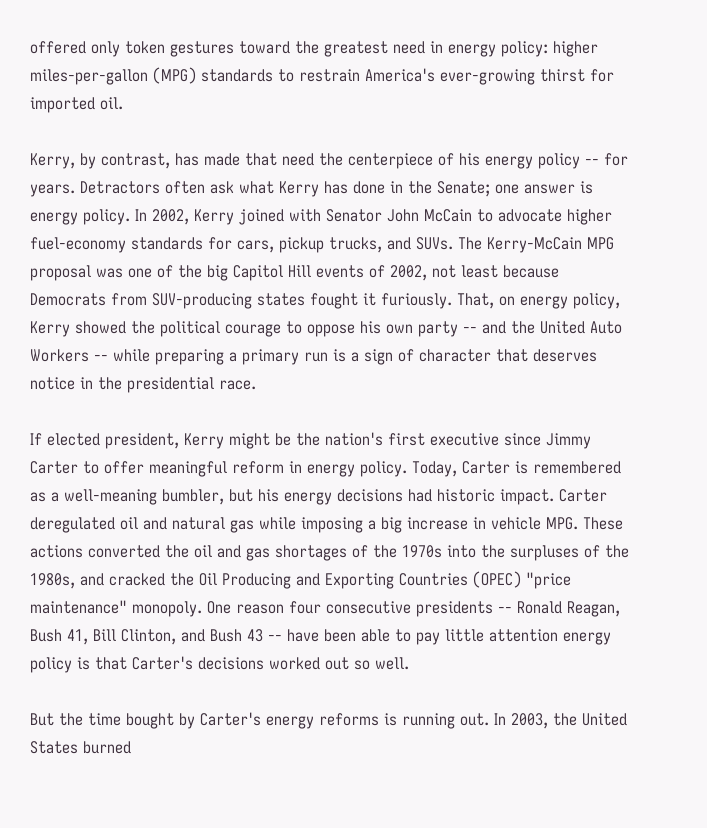offered only token gestures toward the greatest need in energy policy: higher miles-per-gallon (MPG) standards to restrain America's ever-growing thirst for imported oil.

Kerry, by contrast, has made that need the centerpiece of his energy policy -- for years. Detractors often ask what Kerry has done in the Senate; one answer is energy policy. In 2002, Kerry joined with Senator John McCain to advocate higher fuel-economy standards for cars, pickup trucks, and SUVs. The Kerry-McCain MPG proposal was one of the big Capitol Hill events of 2002, not least because Democrats from SUV-producing states fought it furiously. That, on energy policy, Kerry showed the political courage to oppose his own party -- and the United Auto Workers -- while preparing a primary run is a sign of character that deserves notice in the presidential race.

If elected president, Kerry might be the nation's first executive since Jimmy Carter to offer meaningful reform in energy policy. Today, Carter is remembered as a well-meaning bumbler, but his energy decisions had historic impact. Carter deregulated oil and natural gas while imposing a big increase in vehicle MPG. These actions converted the oil and gas shortages of the 1970s into the surpluses of the 1980s, and cracked the Oil Producing and Exporting Countries (OPEC) "price maintenance" monopoly. One reason four consecutive presidents -- Ronald Reagan, Bush 41, Bill Clinton, and Bush 43 -- have been able to pay little attention energy policy is that Carter's decisions worked out so well.

But the time bought by Carter's energy reforms is running out. In 2003, the United States burned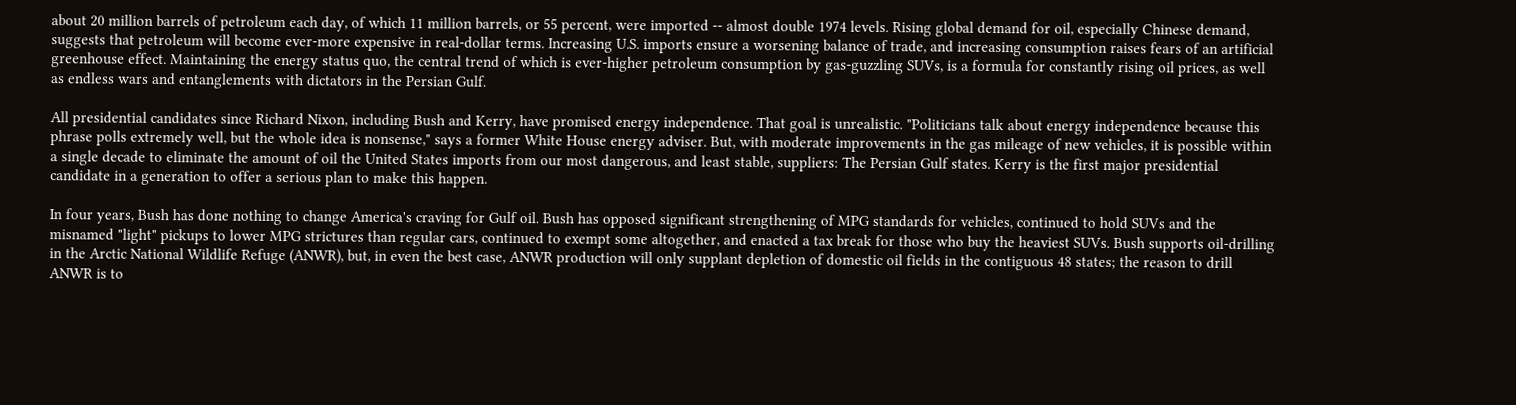about 20 million barrels of petroleum each day, of which 11 million barrels, or 55 percent, were imported -- almost double 1974 levels. Rising global demand for oil, especially Chinese demand, suggests that petroleum will become ever-more expensive in real-dollar terms. Increasing U.S. imports ensure a worsening balance of trade, and increasing consumption raises fears of an artificial greenhouse effect. Maintaining the energy status quo, the central trend of which is ever-higher petroleum consumption by gas-guzzling SUVs, is a formula for constantly rising oil prices, as well as endless wars and entanglements with dictators in the Persian Gulf.

All presidential candidates since Richard Nixon, including Bush and Kerry, have promised energy independence. That goal is unrealistic. "Politicians talk about energy independence because this phrase polls extremely well, but the whole idea is nonsense," says a former White House energy adviser. But, with moderate improvements in the gas mileage of new vehicles, it is possible within a single decade to eliminate the amount of oil the United States imports from our most dangerous, and least stable, suppliers: The Persian Gulf states. Kerry is the first major presidential candidate in a generation to offer a serious plan to make this happen.

In four years, Bush has done nothing to change America's craving for Gulf oil. Bush has opposed significant strengthening of MPG standards for vehicles, continued to hold SUVs and the misnamed "light" pickups to lower MPG strictures than regular cars, continued to exempt some altogether, and enacted a tax break for those who buy the heaviest SUVs. Bush supports oil-drilling in the Arctic National Wildlife Refuge (ANWR), but, in even the best case, ANWR production will only supplant depletion of domestic oil fields in the contiguous 48 states; the reason to drill ANWR is to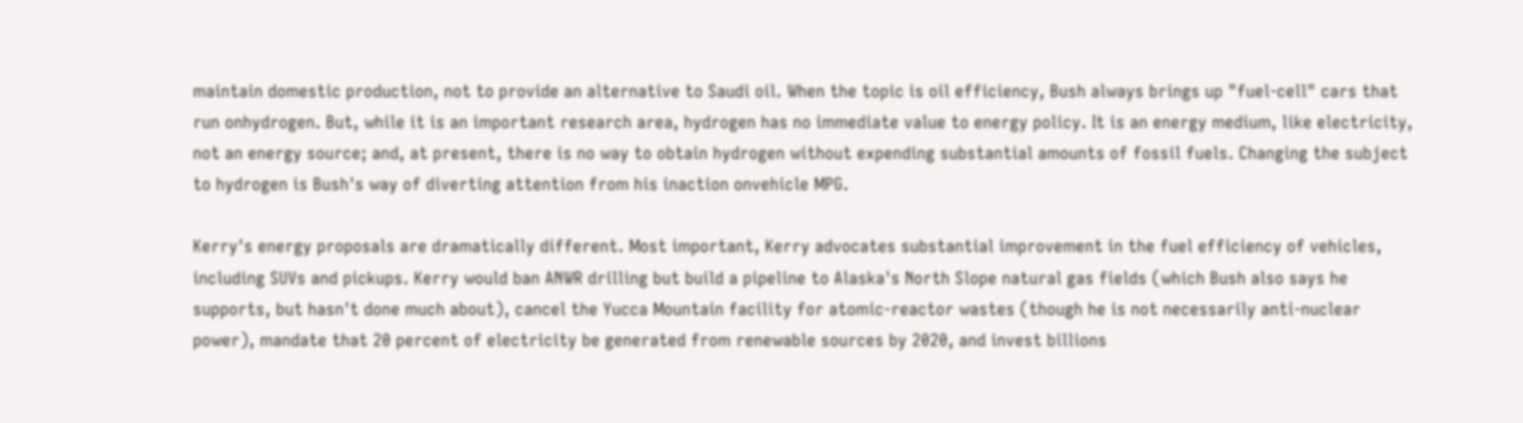maintain domestic production, not to provide an alternative to Saudi oil. When the topic is oil efficiency, Bush always brings up "fuel-cell" cars that run onhydrogen. But, while it is an important research area, hydrogen has no immediate value to energy policy. It is an energy medium, like electricity, not an energy source; and, at present, there is no way to obtain hydrogen without expending substantial amounts of fossil fuels. Changing the subject to hydrogen is Bush's way of diverting attention from his inaction onvehicle MPG.

Kerry's energy proposals are dramatically different. Most important, Kerry advocates substantial improvement in the fuel efficiency of vehicles, including SUVs and pickups. Kerry would ban ANWR drilling but build a pipeline to Alaska's North Slope natural gas fields (which Bush also says he supports, but hasn't done much about), cancel the Yucca Mountain facility for atomic-reactor wastes (though he is not necessarily anti-nuclear power), mandate that 20 percent of electricity be generated from renewable sources by 2020, and invest billions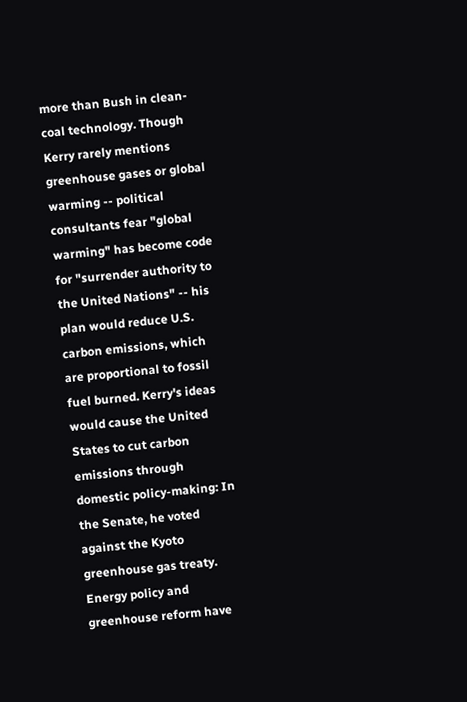more than Bush in clean-coal technology. Though Kerry rarely mentions greenhouse gases or global warming -- political consultants fear "global warming" has become code for "surrender authority to the United Nations" -- his plan would reduce U.S. carbon emissions, which are proportional to fossil fuel burned. Kerry's ideas would cause the United States to cut carbon emissions through domestic policy-making: In the Senate, he voted against the Kyoto greenhouse gas treaty. Energy policy and greenhouse reform have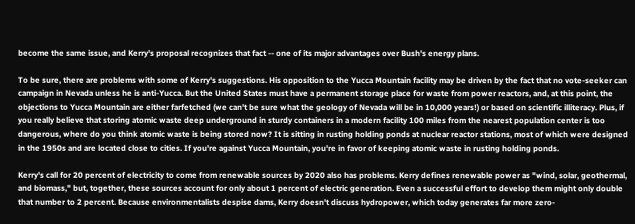become the same issue, and Kerry's proposal recognizes that fact -- one of its major advantages over Bush's energy plans.

To be sure, there are problems with some of Kerry's suggestions. His opposition to the Yucca Mountain facility may be driven by the fact that no vote-seeker can campaign in Nevada unless he is anti-Yucca. But the United States must have a permanent storage place for waste from power reactors, and, at this point, the objections to Yucca Mountain are either farfetched (we can't be sure what the geology of Nevada will be in 10,000 years!) or based on scientific illiteracy. Plus, if you really believe that storing atomic waste deep underground in sturdy containers in a modern facility 100 miles from the nearest population center is too dangerous, where do you think atomic waste is being stored now? It is sitting in rusting holding ponds at nuclear reactor stations, most of which were designed in the 1950s and are located close to cities. If you're against Yucca Mountain, you're in favor of keeping atomic waste in rusting holding ponds.

Kerry's call for 20 percent of electricity to come from renewable sources by 2020 also has problems. Kerry defines renewable power as "wind, solar, geothermal, and biomass," but, together, these sources account for only about 1 percent of electric generation. Even a successful effort to develop them might only double that number to 2 percent. Because environmentalists despise dams, Kerry doesn't discuss hydropower, which today generates far more zero-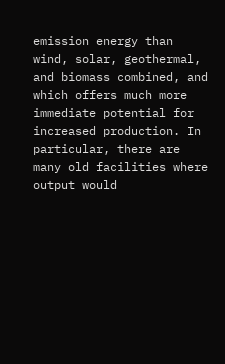emission energy than wind, solar, geothermal, and biomass combined, and which offers much more immediate potential for increased production. In particular, there are many old facilities where output would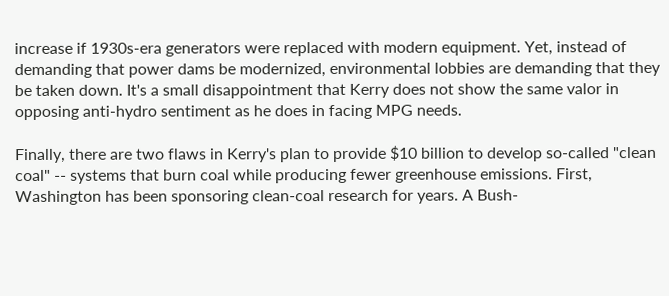increase if 1930s-era generators were replaced with modern equipment. Yet, instead of demanding that power dams be modernized, environmental lobbies are demanding that they be taken down. It's a small disappointment that Kerry does not show the same valor in opposing anti-hydro sentiment as he does in facing MPG needs.

Finally, there are two flaws in Kerry's plan to provide $10 billion to develop so-called "clean coal" -- systems that burn coal while producing fewer greenhouse emissions. First, Washington has been sponsoring clean-coal research for years. A Bush-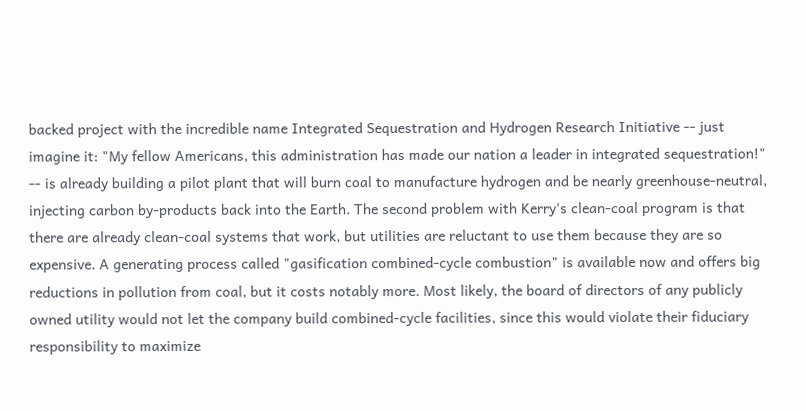backed project with the incredible name Integrated Sequestration and Hydrogen Research Initiative -- just imagine it: "My fellow Americans, this administration has made our nation a leader in integrated sequestration!" -- is already building a pilot plant that will burn coal to manufacture hydrogen and be nearly greenhouse-neutral, injecting carbon by-products back into the Earth. The second problem with Kerry's clean-coal program is that there are already clean-coal systems that work, but utilities are reluctant to use them because they are so expensive. A generating process called "gasification combined-cycle combustion" is available now and offers big reductions in pollution from coal, but it costs notably more. Most likely, the board of directors of any publicly owned utility would not let the company build combined-cycle facilities, since this would violate their fiduciary responsibility to maximize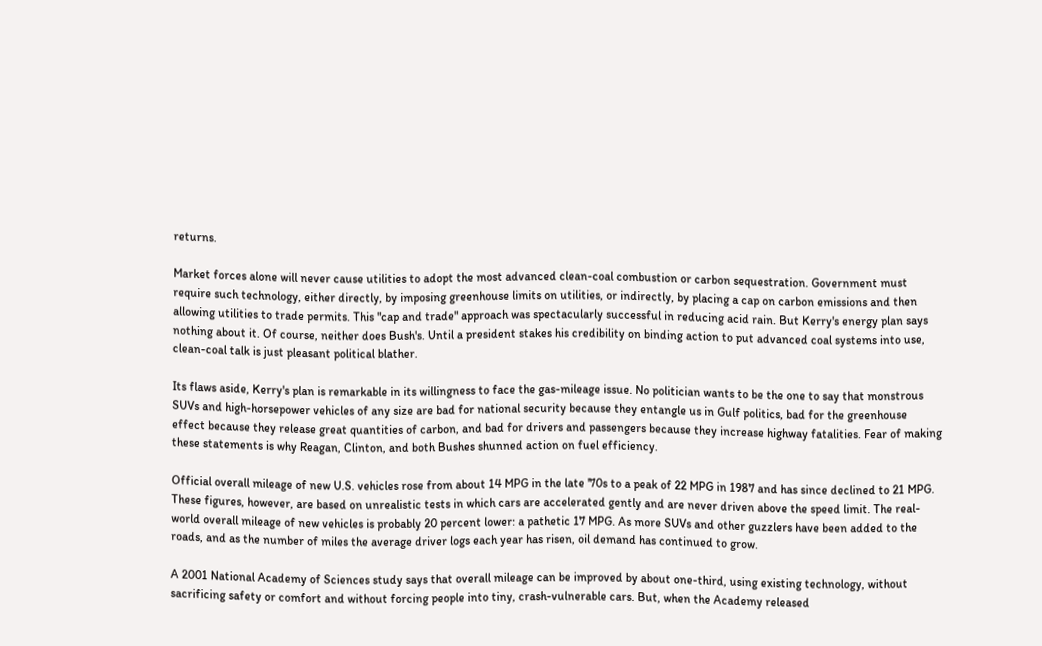returns.

Market forces alone will never cause utilities to adopt the most advanced clean-coal combustion or carbon sequestration. Government must require such technology, either directly, by imposing greenhouse limits on utilities, or indirectly, by placing a cap on carbon emissions and then allowing utilities to trade permits. This "cap and trade" approach was spectacularly successful in reducing acid rain. But Kerry's energy plan says nothing about it. Of course, neither does Bush's. Until a president stakes his credibility on binding action to put advanced coal systems into use, clean-coal talk is just pleasant political blather.

Its flaws aside, Kerry's plan is remarkable in its willingness to face the gas-mileage issue. No politician wants to be the one to say that monstrous SUVs and high-horsepower vehicles of any size are bad for national security because they entangle us in Gulf politics, bad for the greenhouse effect because they release great quantities of carbon, and bad for drivers and passengers because they increase highway fatalities. Fear of making these statements is why Reagan, Clinton, and both Bushes shunned action on fuel efficiency.

Official overall mileage of new U.S. vehicles rose from about 14 MPG in the late '70s to a peak of 22 MPG in 1987 and has since declined to 21 MPG. These figures, however, are based on unrealistic tests in which cars are accelerated gently and are never driven above the speed limit. The real-world overall mileage of new vehicles is probably 20 percent lower: a pathetic 17 MPG. As more SUVs and other guzzlers have been added to the roads, and as the number of miles the average driver logs each year has risen, oil demand has continued to grow.

A 2001 National Academy of Sciences study says that overall mileage can be improved by about one-third, using existing technology, without sacrificing safety or comfort and without forcing people into tiny, crash-vulnerable cars. But, when the Academy released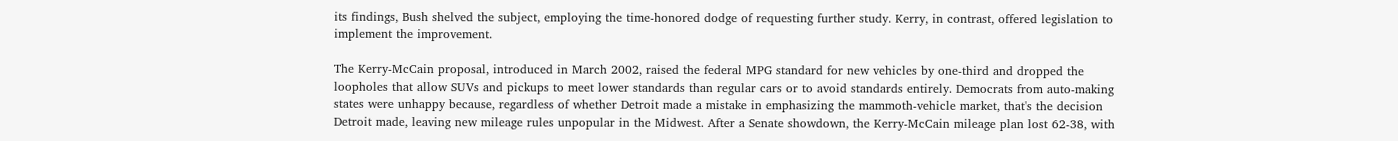its findings, Bush shelved the subject, employing the time-honored dodge of requesting further study. Kerry, in contrast, offered legislation to implement the improvement.

The Kerry-McCain proposal, introduced in March 2002, raised the federal MPG standard for new vehicles by one-third and dropped the loopholes that allow SUVs and pickups to meet lower standards than regular cars or to avoid standards entirely. Democrats from auto-making states were unhappy because, regardless of whether Detroit made a mistake in emphasizing the mammoth-vehicle market, that's the decision Detroit made, leaving new mileage rules unpopular in the Midwest. After a Senate showdown, the Kerry-McCain mileage plan lost 62-38, with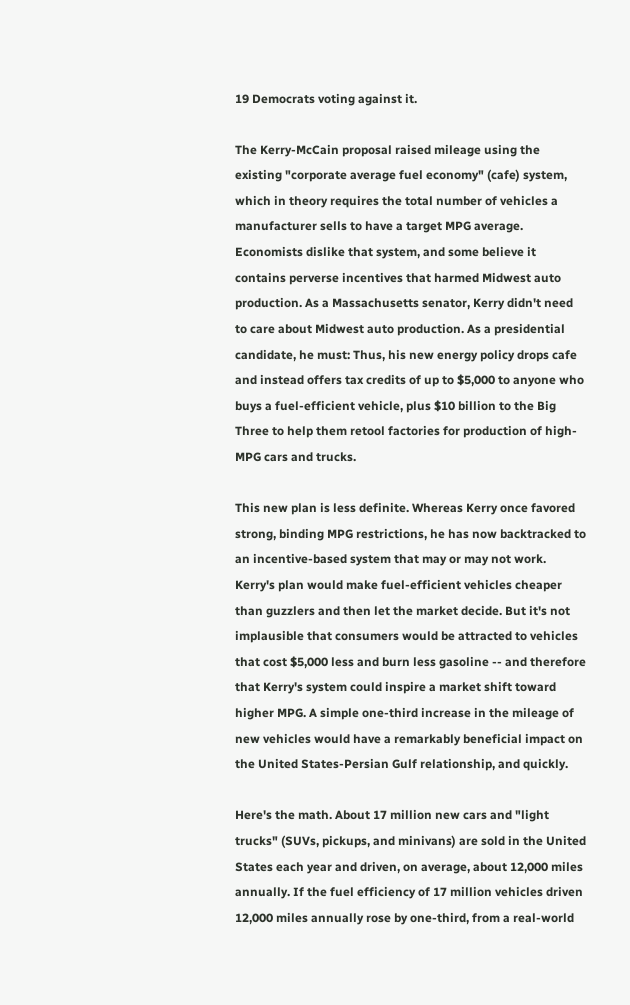19 Democrats voting against it.

The Kerry-McCain proposal raised mileage using the existing "corporate average fuel economy" (cafe) system, which in theory requires the total number of vehicles a manufacturer sells to have a target MPG average. Economists dislike that system, and some believe it contains perverse incentives that harmed Midwest auto production. As a Massachusetts senator, Kerry didn't need to care about Midwest auto production. As a presidential candidate, he must: Thus, his new energy policy drops cafe and instead offers tax credits of up to $5,000 to anyone who buys a fuel-efficient vehicle, plus $10 billion to the Big Three to help them retool factories for production of high-MPG cars and trucks.

This new plan is less definite. Whereas Kerry once favored strong, binding MPG restrictions, he has now backtracked to an incentive-based system that may or may not work. Kerry's plan would make fuel-efficient vehicles cheaper than guzzlers and then let the market decide. But it's not implausible that consumers would be attracted to vehicles that cost $5,000 less and burn less gasoline -- and therefore that Kerry's system could inspire a market shift toward higher MPG. A simple one-third increase in the mileage of new vehicles would have a remarkably beneficial impact on the United States-Persian Gulf relationship, and quickly.

Here's the math. About 17 million new cars and "light trucks" (SUVs, pickups, and minivans) are sold in the United States each year and driven, on average, about 12,000 miles annually. If the fuel efficiency of 17 million vehicles driven 12,000 miles annually rose by one-third, from a real-world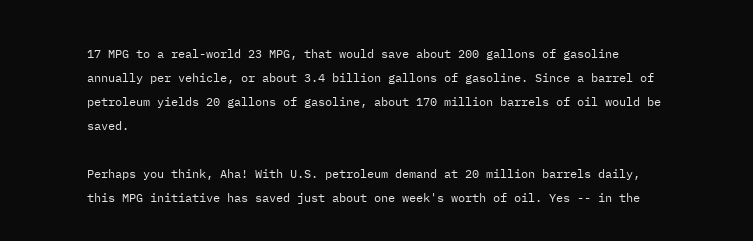17 MPG to a real-world 23 MPG, that would save about 200 gallons of gasoline annually per vehicle, or about 3.4 billion gallons of gasoline. Since a barrel of petroleum yields 20 gallons of gasoline, about 170 million barrels of oil would be saved.

Perhaps you think, Aha! With U.S. petroleum demand at 20 million barrels daily, this MPG initiative has saved just about one week's worth of oil. Yes -- in the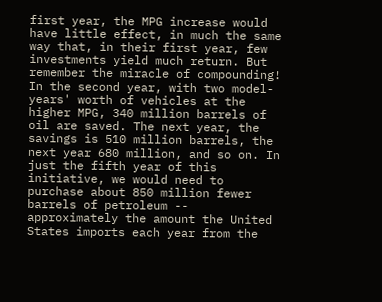first year, the MPG increase would have little effect, in much the same way that, in their first year, few investments yield much return. But remember the miracle of compounding! In the second year, with two model-years' worth of vehicles at the higher MPG, 340 million barrels of oil are saved. The next year, the savings is 510 million barrels, the next year 680 million, and so on. In just the fifth year of this initiative, we would need to purchase about 850 million fewer barrels of petroleum -- approximately the amount the United States imports each year from the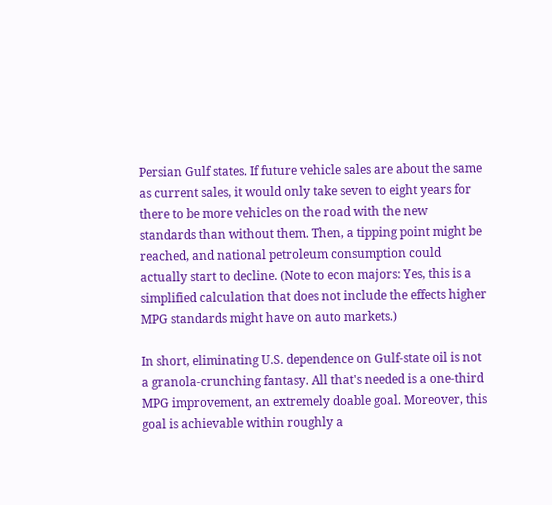Persian Gulf states. If future vehicle sales are about the same as current sales, it would only take seven to eight years for there to be more vehicles on the road with the new standards than without them. Then, a tipping point might be reached, and national petroleum consumption could actually start to decline. (Note to econ majors: Yes, this is a simplified calculation that does not include the effects higher MPG standards might have on auto markets.)

In short, eliminating U.S. dependence on Gulf-state oil is not a granola-crunching fantasy. All that's needed is a one-third MPG improvement, an extremely doable goal. Moreover, this goal is achievable within roughly a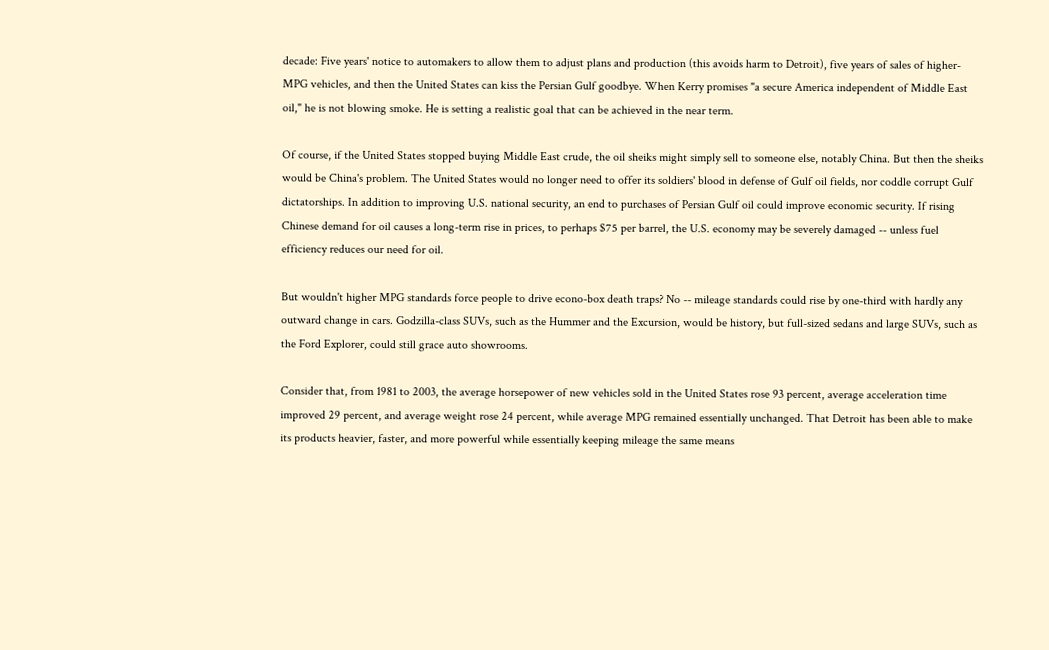decade: Five years' notice to automakers to allow them to adjust plans and production (this avoids harm to Detroit), five years of sales of higher-MPG vehicles, and then the United States can kiss the Persian Gulf goodbye. When Kerry promises "a secure America independent of Middle East oil," he is not blowing smoke. He is setting a realistic goal that can be achieved in the near term.

Of course, if the United States stopped buying Middle East crude, the oil sheiks might simply sell to someone else, notably China. But then the sheiks would be China's problem. The United States would no longer need to offer its soldiers' blood in defense of Gulf oil fields, nor coddle corrupt Gulf dictatorships. In addition to improving U.S. national security, an end to purchases of Persian Gulf oil could improve economic security. If rising Chinese demand for oil causes a long-term rise in prices, to perhaps $75 per barrel, the U.S. economy may be severely damaged -- unless fuel efficiency reduces our need for oil.

But wouldn't higher MPG standards force people to drive econo-box death traps? No -- mileage standards could rise by one-third with hardly any outward change in cars. Godzilla-class SUVs, such as the Hummer and the Excursion, would be history, but full-sized sedans and large SUVs, such as the Ford Explorer, could still grace auto showrooms.

Consider that, from 1981 to 2003, the average horsepower of new vehicles sold in the United States rose 93 percent, average acceleration time improved 29 percent, and average weight rose 24 percent, while average MPG remained essentially unchanged. That Detroit has been able to make its products heavier, faster, and more powerful while essentially keeping mileage the same means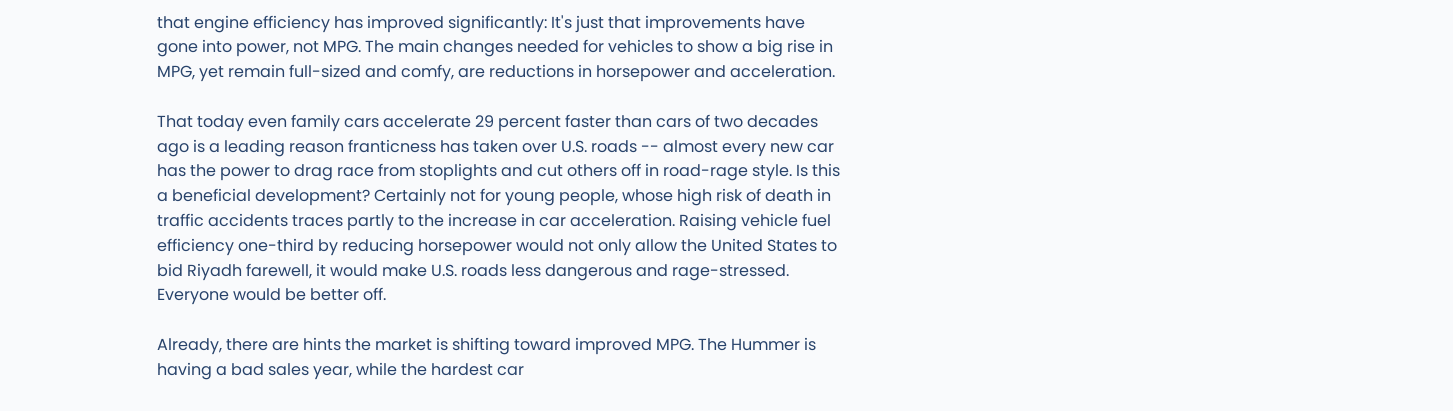that engine efficiency has improved significantly: It's just that improvements have gone into power, not MPG. The main changes needed for vehicles to show a big rise in MPG, yet remain full-sized and comfy, are reductions in horsepower and acceleration.

That today even family cars accelerate 29 percent faster than cars of two decades ago is a leading reason franticness has taken over U.S. roads -- almost every new car has the power to drag race from stoplights and cut others off in road-rage style. Is this a beneficial development? Certainly not for young people, whose high risk of death in traffic accidents traces partly to the increase in car acceleration. Raising vehicle fuel efficiency one-third by reducing horsepower would not only allow the United States to bid Riyadh farewell, it would make U.S. roads less dangerous and rage-stressed. Everyone would be better off.

Already, there are hints the market is shifting toward improved MPG. The Hummer is having a bad sales year, while the hardest car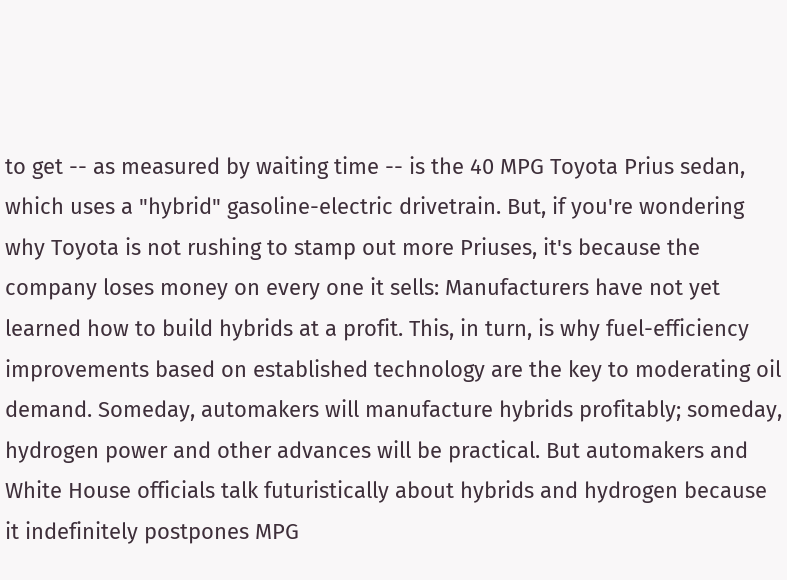to get -- as measured by waiting time -- is the 40 MPG Toyota Prius sedan, which uses a "hybrid" gasoline-electric drivetrain. But, if you're wondering why Toyota is not rushing to stamp out more Priuses, it's because the company loses money on every one it sells: Manufacturers have not yet learned how to build hybrids at a profit. This, in turn, is why fuel-efficiency improvements based on established technology are the key to moderating oil demand. Someday, automakers will manufacture hybrids profitably; someday, hydrogen power and other advances will be practical. But automakers and White House officials talk futuristically about hybrids and hydrogen because it indefinitely postpones MPG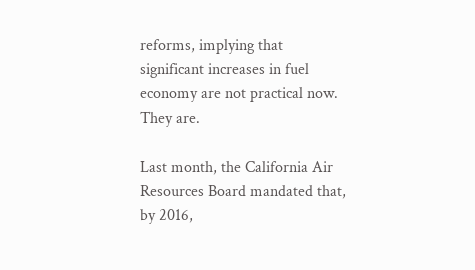reforms, implying that significant increases in fuel economy are not practical now. They are.

Last month, the California Air Resources Board mandated that, by 2016,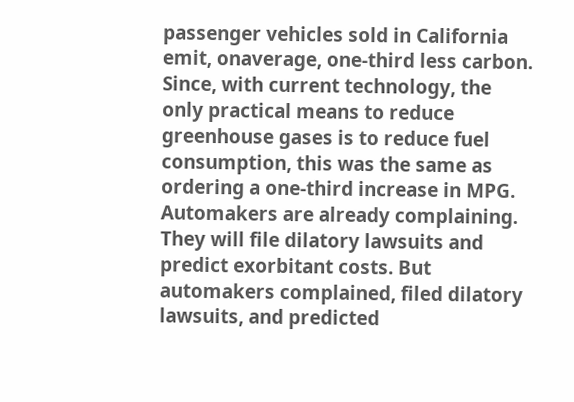passenger vehicles sold in California emit, onaverage, one-third less carbon. Since, with current technology, the only practical means to reduce greenhouse gases is to reduce fuel consumption, this was the same as ordering a one-third increase in MPG. Automakers are already complaining. They will file dilatory lawsuits and predict exorbitant costs. But automakers complained, filed dilatory lawsuits, and predicted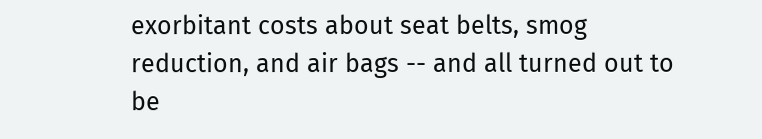exorbitant costs about seat belts, smog reduction, and air bags -- and all turned out to be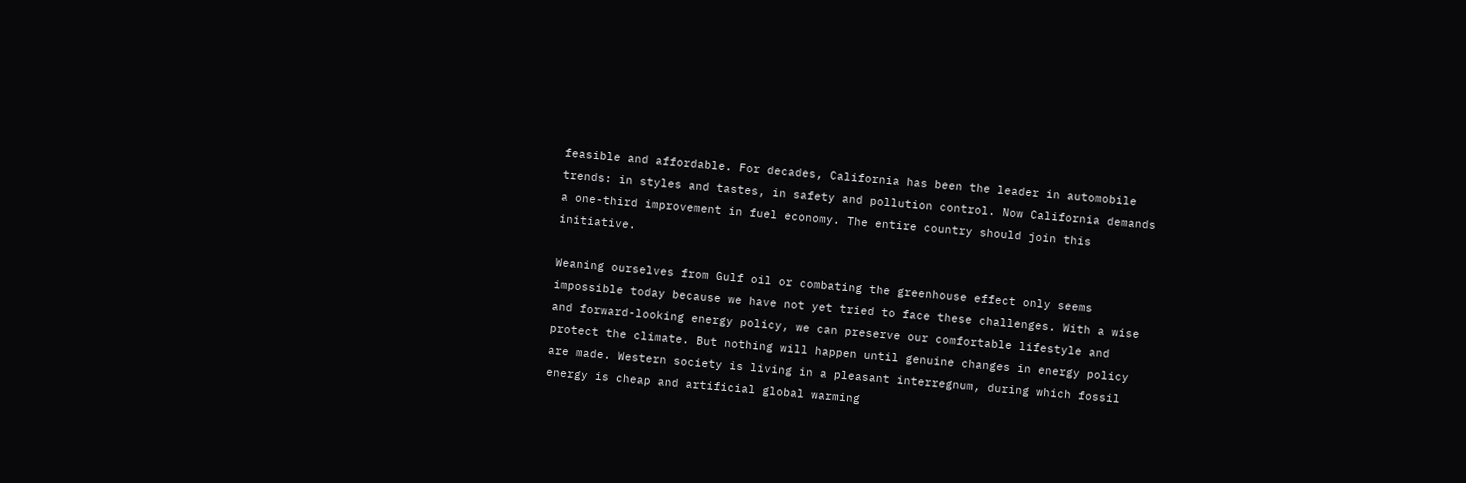feasible and affordable. For decades, California has been the leader in automobile trends: in styles and tastes, in safety and pollution control. Now California demands a one-third improvement in fuel economy. The entire country should join this initiative.

Weaning ourselves from Gulf oil or combating the greenhouse effect only seems impossible today because we have not yet tried to face these challenges. With a wise and forward-looking energy policy, we can preserve our comfortable lifestyle and protect the climate. But nothing will happen until genuine changes in energy policy are made. Western society is living in a pleasant interregnum, during which fossil energy is cheap and artificial global warming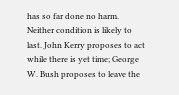has so far done no harm. Neither condition is likely to last. John Kerry proposes to act while there is yet time; George W. Bush proposes to leave the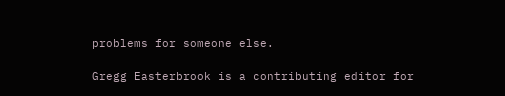problems for someone else.

Gregg Easterbrook is a contributing editor for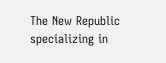The New Republic specializing in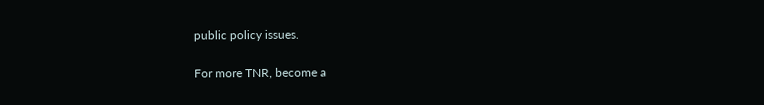public policy issues.

For more TNR, become a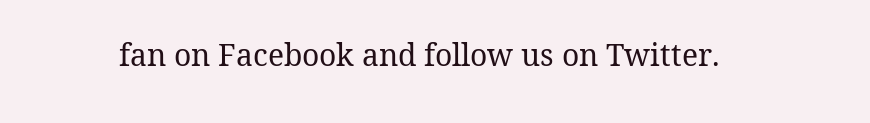fan on Facebook and follow us on Twitter.